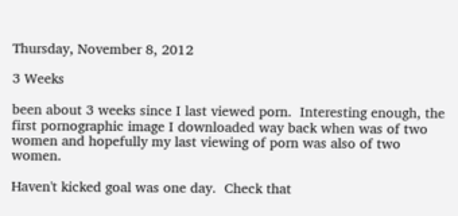Thursday, November 8, 2012

3 Weeks

been about 3 weeks since I last viewed porn.  Interesting enough, the first pornographic image I downloaded way back when was of two women and hopefully my last viewing of porn was also of two women.

Haven't kicked goal was one day.  Check that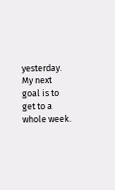yesterday.  My next goal is to get to a whole week.